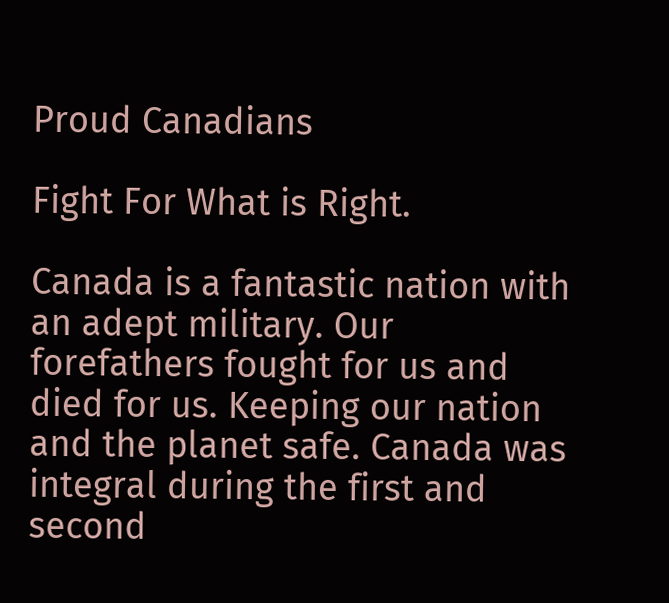Proud Canadians

Fight For What is Right.

Canada is a fantastic nation with an adept military. Our forefathers fought for us and died for us. Keeping our nation and the planet safe. Canada was integral during the first and second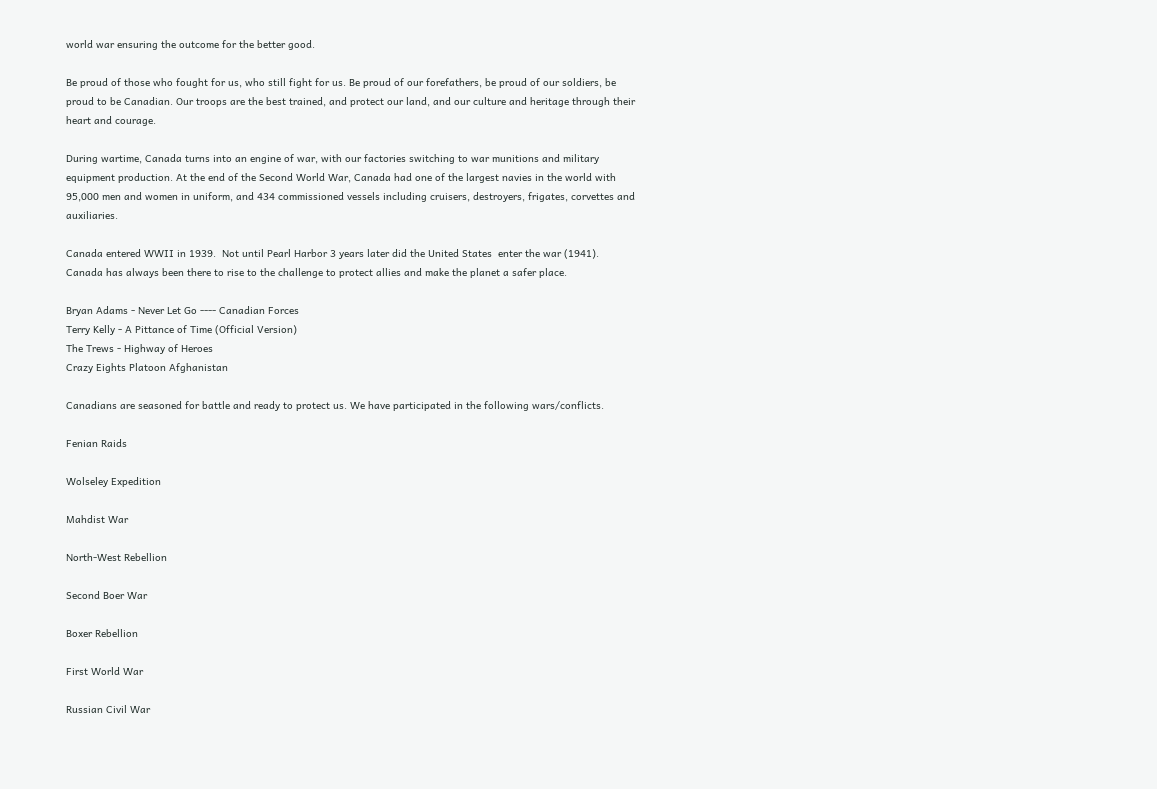world war ensuring the outcome for the better good.

Be proud of those who fought for us, who still fight for us. Be proud of our forefathers, be proud of our soldiers, be proud to be Canadian. Our troops are the best trained, and protect our land, and our culture and heritage through their heart and courage.

During wartime, Canada turns into an engine of war, with our factories switching to war munitions and military equipment production. At the end of the Second World War, Canada had one of the largest navies in the world with 95,000 men and women in uniform, and 434 commissioned vessels including cruisers, destroyers, frigates, corvettes and auxiliaries.

Canada entered WWII in 1939.  Not until Pearl Harbor 3 years later did the United States  enter the war (1941).  Canada has always been there to rise to the challenge to protect allies and make the planet a safer place.

Bryan Adams - Never Let Go ---- Canadian Forces
Terry Kelly - A Pittance of Time (Official Version)
The Trews - Highway of Heroes
Crazy Eights Platoon Afghanistan

Canadians are seasoned for battle and ready to protect us. We have participated in the following wars/conflicts.

Fenian Raids

Wolseley Expedition

Mahdist War

North-West Rebellion

Second Boer War

Boxer Rebellion

First World War

Russian Civil War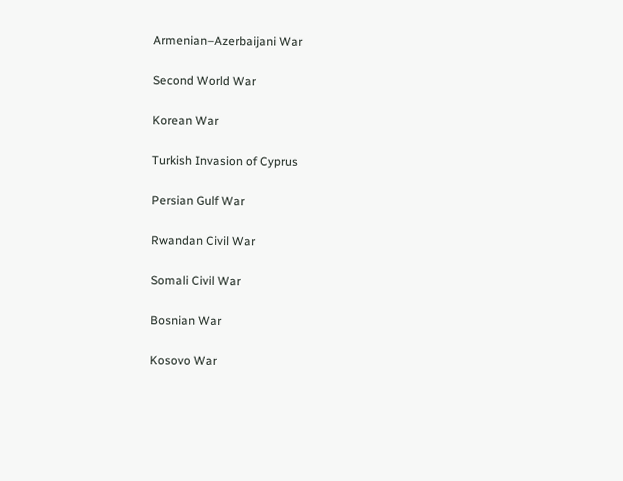Armenian–Azerbaijani War

Second World War

Korean War

Turkish Invasion of Cyprus

Persian Gulf War

Rwandan Civil War

Somali Civil War

Bosnian War

Kosovo War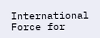International Force for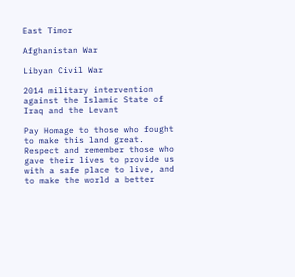East Timor

Afghanistan War

Libyan Civil War

2014 military intervention against the Islamic State of Iraq and the Levant

Pay Homage to those who fought to make this land great. Respect and remember those who gave their lives to provide us with a safe place to live, and to make the world a better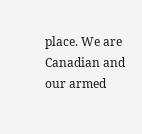place. We are Canadian and our armed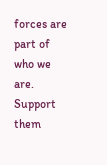forces are part of who we are. Support them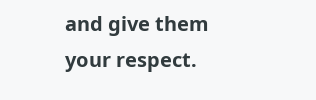and give them your respect.